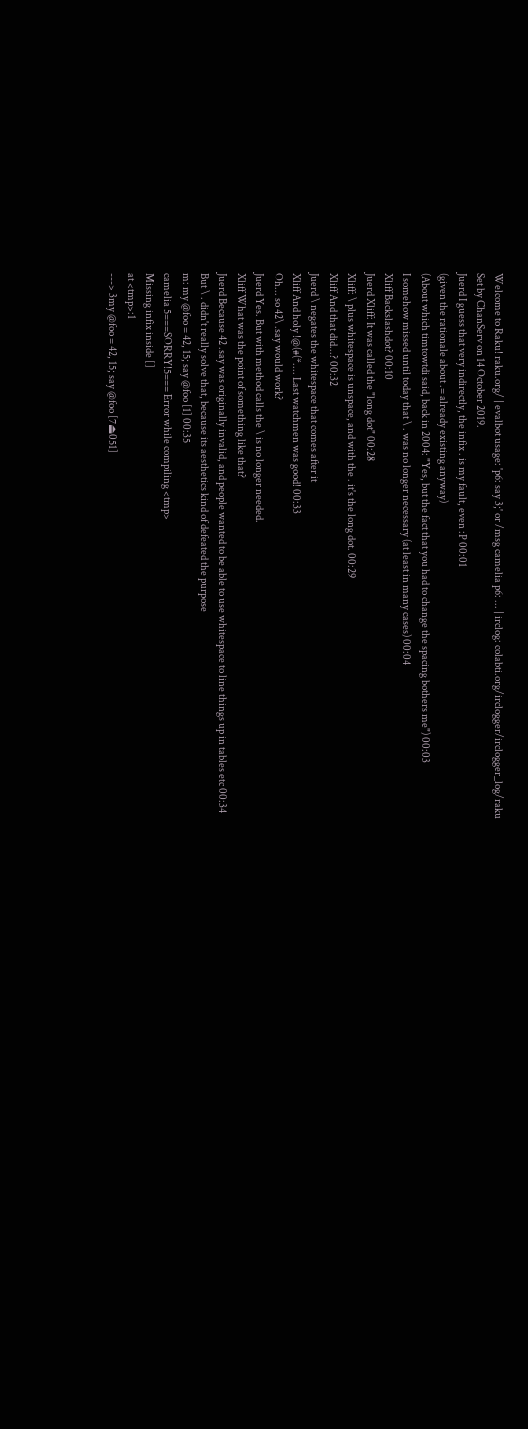Welcome to Raku! raku.org/ | evalbot usage: 'p6: say 3;' or /msg camelia p6: ... | irclog: colabti.org/irclogger/irclogger_log/raku
Set by ChanServ on 14 October 2019.
Juerd I guess that very indirectly, the infix . is my fault, even :P 00:01
(given the rationale about .= already existing anyway)
(About which timtowtdi said, back in 2004: "Yes, but the fact that you had to change the spacing bothers me") 00:03
I somehow missed until today that \ . was no longer necessary (at least in many cases) 00:04
Xliff Backslashdot? 00:10
Juerd Xliff: It was called the "long dot" 00:28
Xliff: \ plus whitespace is unspace, and with the . it's the long dot. 00:29
Xliff And that did...? 00:32
Juerd \ negates the whitespace that comes after it
Xliff And holy !@(#(*.... Last watchmen was good! 00:33
Oh... so 42\ .say would work?
Juerd Yes. But with method calls the \ is no longer needed.
Xliff What was the point of something like that?
Juerd Because 42 .say was originally invalid, and people wanted to be able to use whitespace to line things up in tables etc 00:34
But \ . didn't really solve that, because its aesthetics kind of defeated the purpose
m: my @foo = 42, 15; say @foo [1] 00:35
camelia 5===SORRY!5=== Error while compiling <tmp>
Missing infix inside []
at <tmp>:1
---> 3my @foo = 42, 15; say @foo [7⏏051]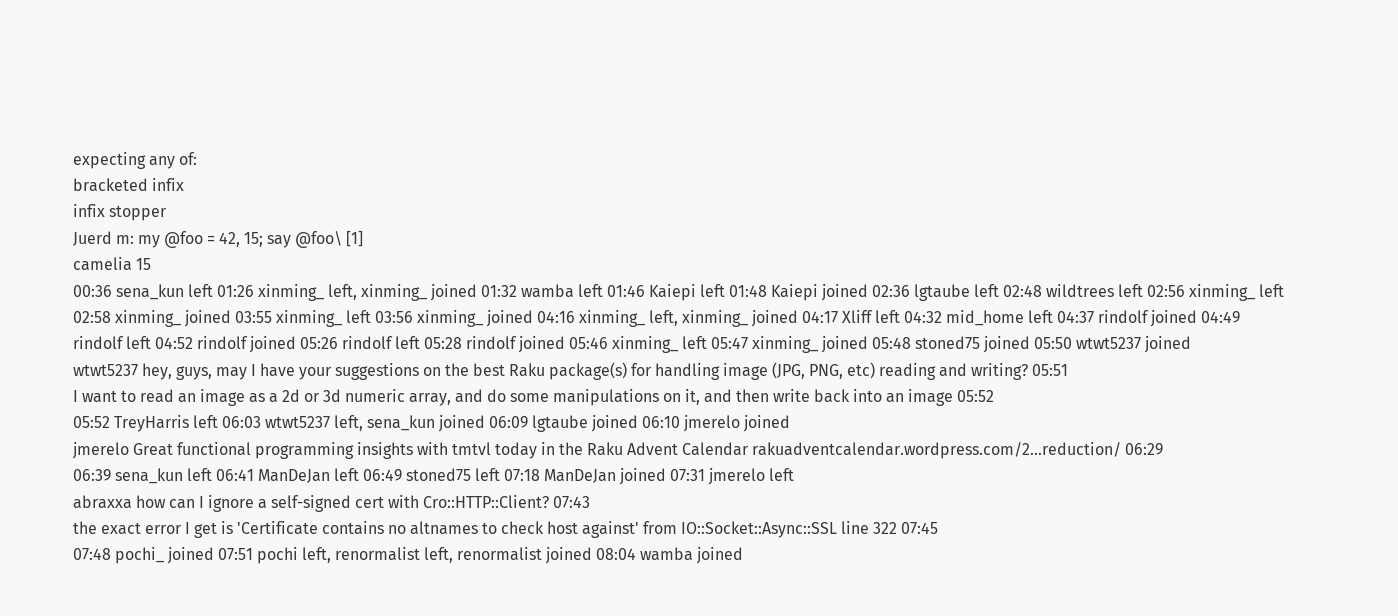expecting any of:
bracketed infix
infix stopper
Juerd m: my @foo = 42, 15; say @foo\ [1]
camelia 15
00:36 sena_kun left 01:26 xinming_ left, xinming_ joined 01:32 wamba left 01:46 Kaiepi left 01:48 Kaiepi joined 02:36 lgtaube left 02:48 wildtrees left 02:56 xinming_ left 02:58 xinming_ joined 03:55 xinming_ left 03:56 xinming_ joined 04:16 xinming_ left, xinming_ joined 04:17 Xliff left 04:32 mid_home left 04:37 rindolf joined 04:49 rindolf left 04:52 rindolf joined 05:26 rindolf left 05:28 rindolf joined 05:46 xinming_ left 05:47 xinming_ joined 05:48 stoned75 joined 05:50 wtwt5237 joined
wtwt5237 hey, guys, may I have your suggestions on the best Raku package(s) for handling image (JPG, PNG, etc) reading and writing? 05:51
I want to read an image as a 2d or 3d numeric array, and do some manipulations on it, and then write back into an image 05:52
05:52 TreyHarris left 06:03 wtwt5237 left, sena_kun joined 06:09 lgtaube joined 06:10 jmerelo joined
jmerelo Great functional programming insights with tmtvl today in the Raku Advent Calendar rakuadventcalendar.wordpress.com/2...reduction/ 06:29
06:39 sena_kun left 06:41 ManDeJan left 06:49 stoned75 left 07:18 ManDeJan joined 07:31 jmerelo left
abraxxa how can I ignore a self-signed cert with Cro::HTTP::Client? 07:43
the exact error I get is 'Certificate contains no altnames to check host against' from IO::Socket::Async::SSL line 322 07:45
07:48 pochi_ joined 07:51 pochi left, renormalist left, renormalist joined 08:04 wamba joined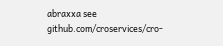abraxxa see github.com/croservices/cro-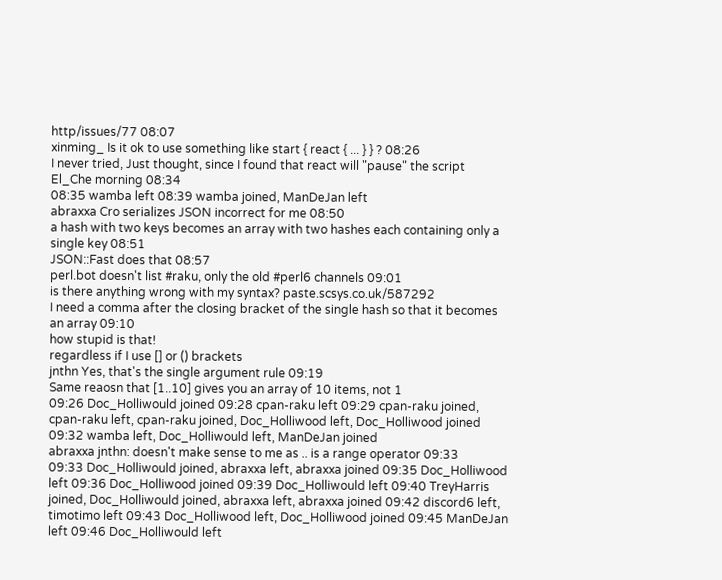http/issues/77 08:07
xinming_ Is it ok to use something like start { react { ... } } ? 08:26
I never tried, Just thought, since I found that react will "pause" the script
El_Che morning 08:34
08:35 wamba left 08:39 wamba joined, ManDeJan left
abraxxa Cro serializes JSON incorrect for me 08:50
a hash with two keys becomes an array with two hashes each containing only a single key 08:51
JSON::Fast does that 08:57
perl.bot doesn't list #raku, only the old #perl6 channels 09:01
is there anything wrong with my syntax? paste.scsys.co.uk/587292
I need a comma after the closing bracket of the single hash so that it becomes an array 09:10
how stupid is that!
regardless if I use [] or () brackets
jnthn Yes, that's the single argument rule 09:19
Same reaosn that [1..10] gives you an array of 10 items, not 1
09:26 Doc_Holliwould joined 09:28 cpan-raku left 09:29 cpan-raku joined, cpan-raku left, cpan-raku joined, Doc_Holliwood left, Doc_Holliwood joined 09:32 wamba left, Doc_Holliwould left, ManDeJan joined
abraxxa jnthn: doesn't make sense to me as .. is a range operator 09:33
09:33 Doc_Holliwould joined, abraxxa left, abraxxa joined 09:35 Doc_Holliwood left 09:36 Doc_Holliwood joined 09:39 Doc_Holliwould left 09:40 TreyHarris joined, Doc_Holliwould joined, abraxxa left, abraxxa joined 09:42 discord6 left, timotimo left 09:43 Doc_Holliwood left, Doc_Holliwood joined 09:45 ManDeJan left 09:46 Doc_Holliwould left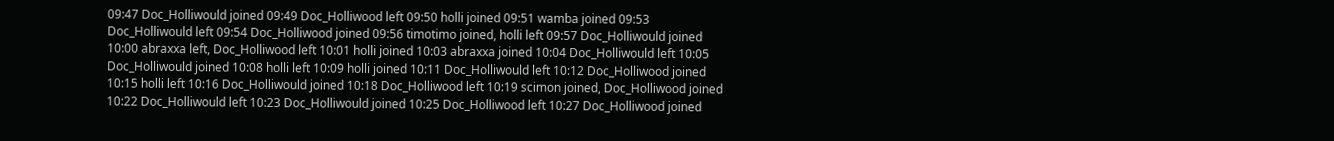09:47 Doc_Holliwould joined 09:49 Doc_Holliwood left 09:50 holli joined 09:51 wamba joined 09:53 Doc_Holliwould left 09:54 Doc_Holliwood joined 09:56 timotimo joined, holli left 09:57 Doc_Holliwould joined 10:00 abraxxa left, Doc_Holliwood left 10:01 holli joined 10:03 abraxxa joined 10:04 Doc_Holliwould left 10:05 Doc_Holliwould joined 10:08 holli left 10:09 holli joined 10:11 Doc_Holliwould left 10:12 Doc_Holliwood joined 10:15 holli left 10:16 Doc_Holliwould joined 10:18 Doc_Holliwood left 10:19 scimon joined, Doc_Holliwood joined 10:22 Doc_Holliwould left 10:23 Doc_Holliwould joined 10:25 Doc_Holliwood left 10:27 Doc_Holliwood joined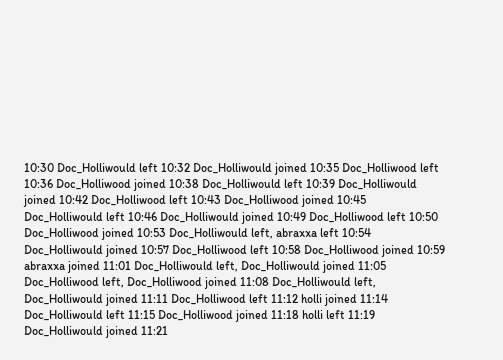10:30 Doc_Holliwould left 10:32 Doc_Holliwould joined 10:35 Doc_Holliwood left 10:36 Doc_Holliwood joined 10:38 Doc_Holliwould left 10:39 Doc_Holliwould joined 10:42 Doc_Holliwood left 10:43 Doc_Holliwood joined 10:45 Doc_Holliwould left 10:46 Doc_Holliwould joined 10:49 Doc_Holliwood left 10:50 Doc_Holliwood joined 10:53 Doc_Holliwould left, abraxxa left 10:54 Doc_Holliwould joined 10:57 Doc_Holliwood left 10:58 Doc_Holliwood joined 10:59 abraxxa joined 11:01 Doc_Holliwould left, Doc_Holliwould joined 11:05 Doc_Holliwood left, Doc_Holliwood joined 11:08 Doc_Holliwould left, Doc_Holliwould joined 11:11 Doc_Holliwood left 11:12 holli joined 11:14 Doc_Holliwould left 11:15 Doc_Holliwood joined 11:18 holli left 11:19 Doc_Holliwould joined 11:21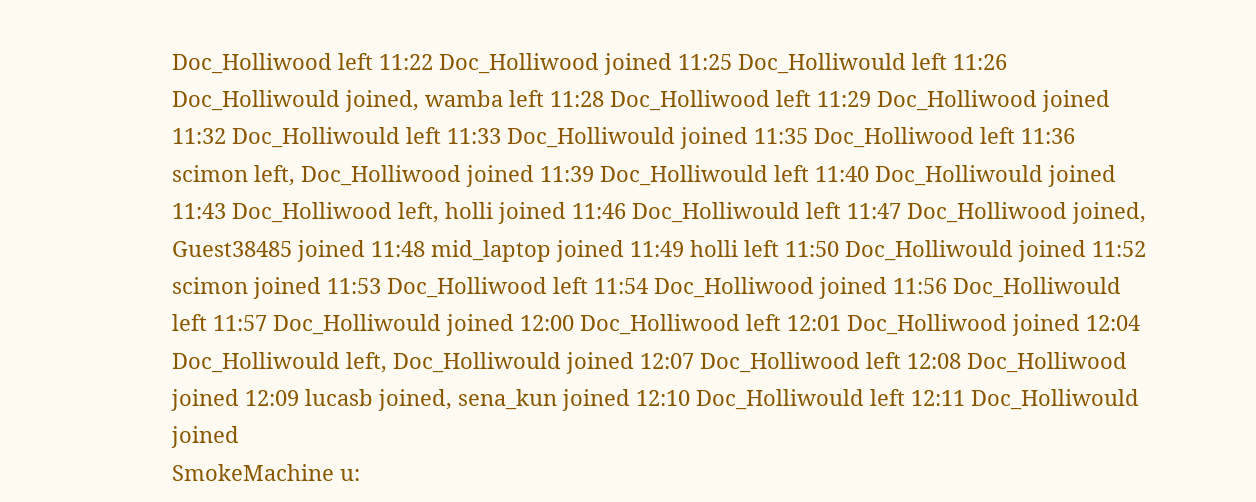Doc_Holliwood left 11:22 Doc_Holliwood joined 11:25 Doc_Holliwould left 11:26 Doc_Holliwould joined, wamba left 11:28 Doc_Holliwood left 11:29 Doc_Holliwood joined 11:32 Doc_Holliwould left 11:33 Doc_Holliwould joined 11:35 Doc_Holliwood left 11:36 scimon left, Doc_Holliwood joined 11:39 Doc_Holliwould left 11:40 Doc_Holliwould joined 11:43 Doc_Holliwood left, holli joined 11:46 Doc_Holliwould left 11:47 Doc_Holliwood joined, Guest38485 joined 11:48 mid_laptop joined 11:49 holli left 11:50 Doc_Holliwould joined 11:52 scimon joined 11:53 Doc_Holliwood left 11:54 Doc_Holliwood joined 11:56 Doc_Holliwould left 11:57 Doc_Holliwould joined 12:00 Doc_Holliwood left 12:01 Doc_Holliwood joined 12:04 Doc_Holliwould left, Doc_Holliwould joined 12:07 Doc_Holliwood left 12:08 Doc_Holliwood joined 12:09 lucasb joined, sena_kun joined 12:10 Doc_Holliwould left 12:11 Doc_Holliwould joined
SmokeMachine u: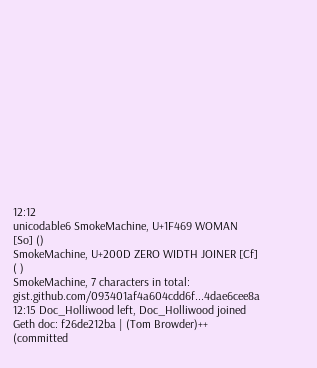12:12
unicodable6 SmokeMachine, U+1F469 WOMAN [So] ()
SmokeMachine, U+200D ZERO WIDTH JOINER [Cf] ( )
SmokeMachine, 7 characters in total: gist.github.com/093401af4a604cdd6f...4dae6cee8a
12:15 Doc_Holliwood left, Doc_Holliwood joined
Geth doc: f26de212ba | (Tom Browder)++ (committed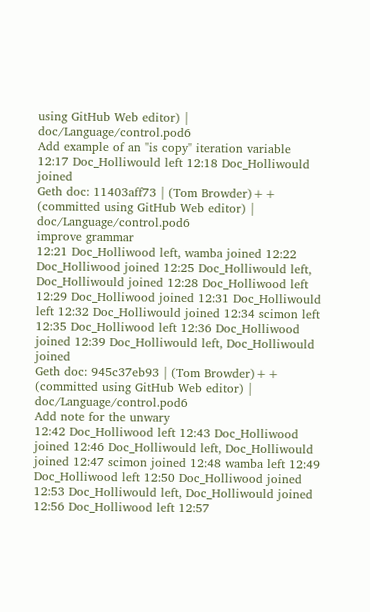using GitHub Web editor) | doc/Language/control.pod6
Add example of an "is copy" iteration variable
12:17 Doc_Holliwould left 12:18 Doc_Holliwould joined
Geth doc: 11403aff73 | (Tom Browder)++ (committed using GitHub Web editor) | doc/Language/control.pod6
improve grammar
12:21 Doc_Holliwood left, wamba joined 12:22 Doc_Holliwood joined 12:25 Doc_Holliwould left, Doc_Holliwould joined 12:28 Doc_Holliwood left 12:29 Doc_Holliwood joined 12:31 Doc_Holliwould left 12:32 Doc_Holliwould joined 12:34 scimon left 12:35 Doc_Holliwood left 12:36 Doc_Holliwood joined 12:39 Doc_Holliwould left, Doc_Holliwould joined
Geth doc: 945c37eb93 | (Tom Browder)++ (committed using GitHub Web editor) | doc/Language/control.pod6
Add note for the unwary
12:42 Doc_Holliwood left 12:43 Doc_Holliwood joined 12:46 Doc_Holliwould left, Doc_Holliwould joined 12:47 scimon joined 12:48 wamba left 12:49 Doc_Holliwood left 12:50 Doc_Holliwood joined 12:53 Doc_Holliwould left, Doc_Holliwould joined 12:56 Doc_Holliwood left 12:57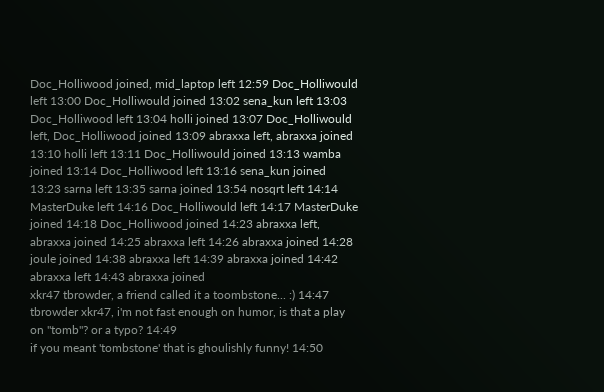Doc_Holliwood joined, mid_laptop left 12:59 Doc_Holliwould left 13:00 Doc_Holliwould joined 13:02 sena_kun left 13:03 Doc_Holliwood left 13:04 holli joined 13:07 Doc_Holliwould left, Doc_Holliwood joined 13:09 abraxxa left, abraxxa joined 13:10 holli left 13:11 Doc_Holliwould joined 13:13 wamba joined 13:14 Doc_Holliwood left 13:16 sena_kun joined 13:23 sarna left 13:35 sarna joined 13:54 nosqrt left 14:14 MasterDuke left 14:16 Doc_Holliwould left 14:17 MasterDuke joined 14:18 Doc_Holliwood joined 14:23 abraxxa left, abraxxa joined 14:25 abraxxa left 14:26 abraxxa joined 14:28 joule joined 14:38 abraxxa left 14:39 abraxxa joined 14:42 abraxxa left 14:43 abraxxa joined
xkr47 tbrowder, a friend called it a toombstone... :) 14:47
tbrowder xkr47, i'm not fast enough on humor, is that a play on "tomb"? or a typo? 14:49
if you meant 'tombstone' that is ghoulishly funny! 14:50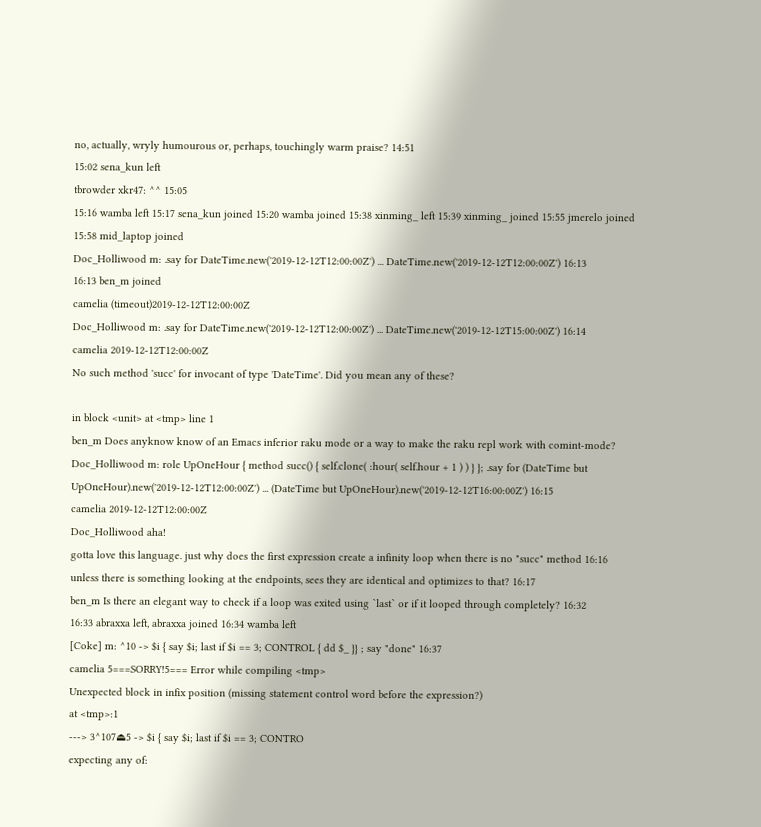no, actually, wryly humourous or, perhaps, touchingly warm praise? 14:51
15:02 sena_kun left
tbrowder xkr47: ^^ 15:05
15:16 wamba left 15:17 sena_kun joined 15:20 wamba joined 15:38 xinming_ left 15:39 xinming_ joined 15:55 jmerelo joined 15:58 mid_laptop joined
Doc_Holliwood m: .say for DateTime.new('2019-12-12T12:00:00Z') ... DateTime.new('2019-12-12T12:00:00Z') 16:13
16:13 ben_m joined
camelia (timeout)2019-12-12T12:00:00Z
Doc_Holliwood m: .say for DateTime.new('2019-12-12T12:00:00Z') ... DateTime.new('2019-12-12T15:00:00Z') 16:14
camelia 2019-12-12T12:00:00Z
No such method 'succ' for invocant of type 'DateTime'. Did you mean any of these?

in block <unit> at <tmp> line 1
ben_m Does anyknow know of an Emacs inferior raku mode or a way to make the raku repl work with comint-mode?
Doc_Holliwood m: role UpOneHour { method succ() { self.clone( :hour( self.hour + 1 ) ) } }; .say for (DateTime but UpOneHour).new('2019-12-12T12:00:00Z') ... (DateTime but UpOneHour).new('2019-12-12T16:00:00Z') 16:15
camelia 2019-12-12T12:00:00Z
Doc_Holliwood aha!
gotta love this language. just why does the first expression create a infinity loop when there is no "succ" method 16:16
unless there is something looking at the endpoints, sees they are identical and optimizes to that? 16:17
ben_m Is there an elegant way to check if a loop was exited using `last` or if it looped through completely? 16:32
16:33 abraxxa left, abraxxa joined 16:34 wamba left
[Coke] m: ^10 -> $i { say $i; last if $i == 3; CONTROL { dd $_ }} ; say "done" 16:37
camelia 5===SORRY!5=== Error while compiling <tmp>
Unexpected block in infix position (missing statement control word before the expression?)
at <tmp>:1
---> 3^107⏏5 -> $i { say $i; last if $i == 3; CONTRO
expecting any of: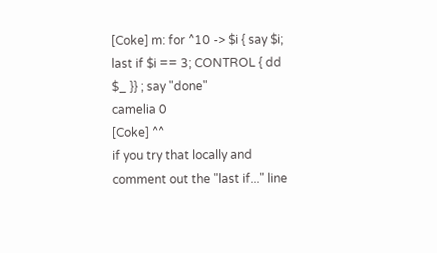[Coke] m: for ^10 -> $i { say $i; last if $i == 3; CONTROL { dd $_ }} ; say "done"
camelia 0
[Coke] ^^
if you try that locally and comment out the "last if..." line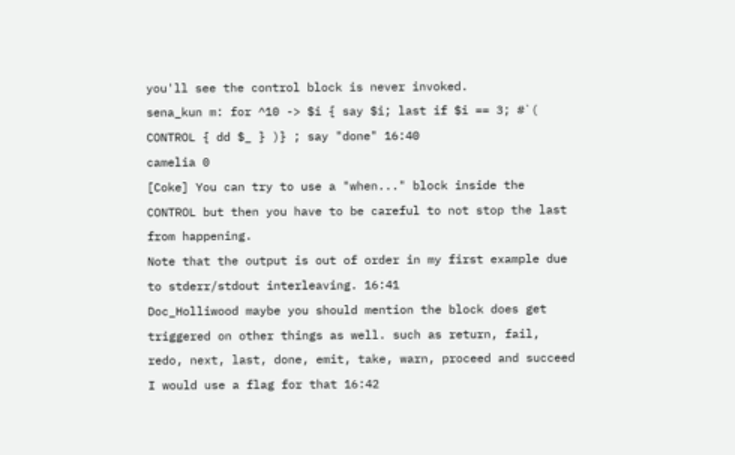you'll see the control block is never invoked.
sena_kun m: for ^10 -> $i { say $i; last if $i == 3; #`( CONTROL { dd $_ } )} ; say "done" 16:40
camelia 0
[Coke] You can try to use a "when..." block inside the CONTROL but then you have to be careful to not stop the last from happening.
Note that the output is out of order in my first example due to stderr/stdout interleaving. 16:41
Doc_Holliwood maybe you should mention the block does get triggered on other things as well. such as return, fail, redo, next, last, done, emit, take, warn, proceed and succeed
I would use a flag for that 16:42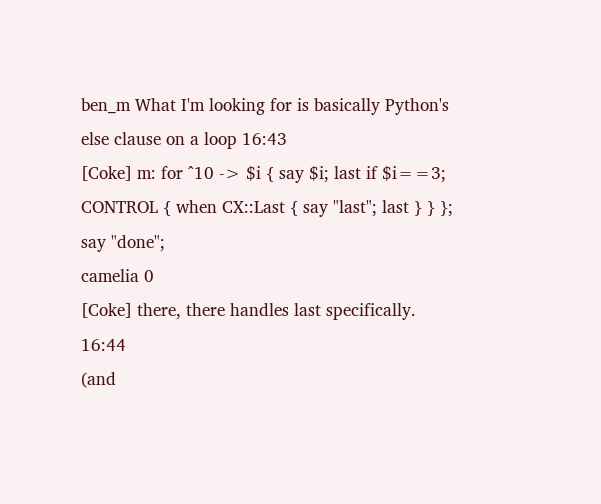ben_m What I'm looking for is basically Python's else clause on a loop 16:43
[Coke] m: for ^10 -> $i { say $i; last if $i==3; CONTROL { when CX::Last { say "last"; last } } }; say "done";
camelia 0
[Coke] there, there handles last specifically. 16:44
(and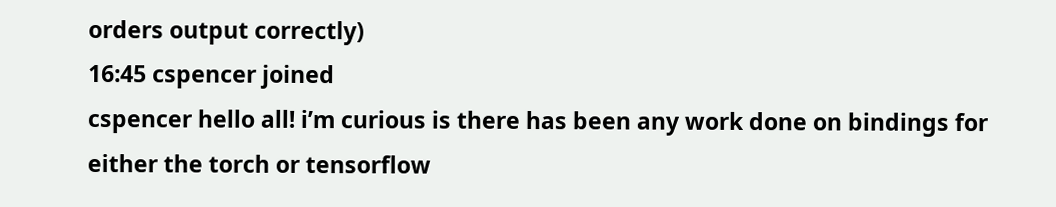orders output correctly)
16:45 cspencer joined
cspencer hello all! i’m curious is there has been any work done on bindings for either the torch or tensorflow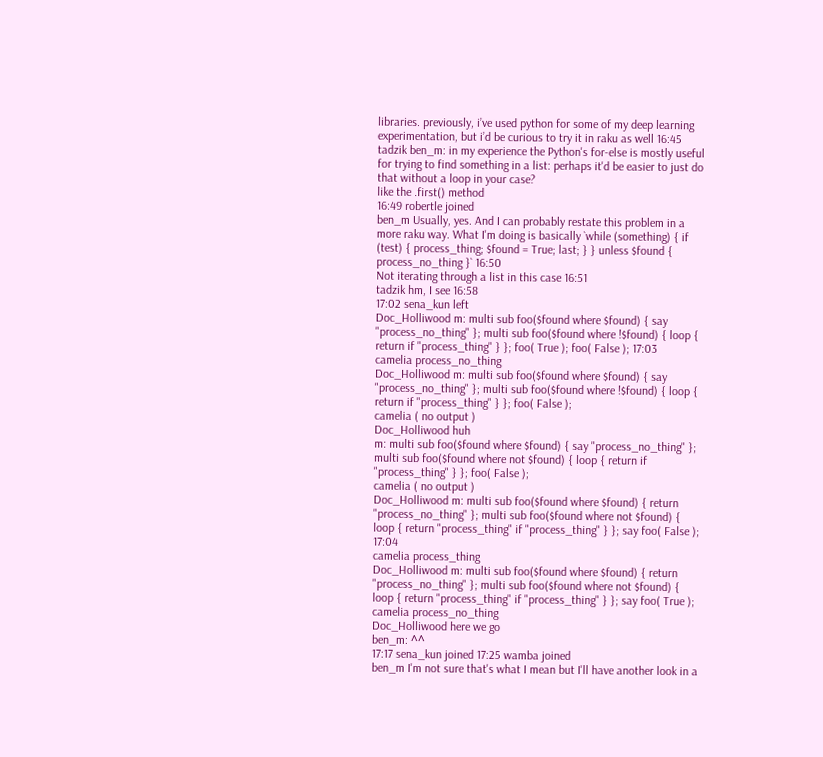libraries. previously, i’ve used python for some of my deep learning experimentation, but i’d be curious to try it in raku as well 16:45
tadzik ben_m: in my experience the Python's for-else is mostly useful for trying to find something in a list: perhaps it'd be easier to just do that without a loop in your case?
like the .first() method
16:49 robertle joined
ben_m Usually, yes. And I can probably restate this problem in a more raku way. What I'm doing is basically `while (something) { if (test) { process_thing; $found = True; last; } } unless $found { process_no_thing }` 16:50
Not iterating through a list in this case 16:51
tadzik hm, I see 16:58
17:02 sena_kun left
Doc_Holliwood m: multi sub foo($found where $found) { say "process_no_thing" }; multi sub foo($found where !$found) { loop { return if "process_thing" } }; foo( True ); foo( False ); 17:03
camelia process_no_thing
Doc_Holliwood m: multi sub foo($found where $found) { say "process_no_thing" }; multi sub foo($found where !$found) { loop { return if "process_thing" } }; foo( False );
camelia ( no output )
Doc_Holliwood huh
m: multi sub foo($found where $found) { say "process_no_thing" }; multi sub foo($found where not $found) { loop { return if "process_thing" } }; foo( False );
camelia ( no output )
Doc_Holliwood m: multi sub foo($found where $found) { return "process_no_thing" }; multi sub foo($found where not $found) { loop { return "process_thing" if "process_thing" } }; say foo( False ); 17:04
camelia process_thing
Doc_Holliwood m: multi sub foo($found where $found) { return "process_no_thing" }; multi sub foo($found where not $found) { loop { return "process_thing" if "process_thing" } }; say foo( True );
camelia process_no_thing
Doc_Holliwood here we go
ben_m: ^^
17:17 sena_kun joined 17:25 wamba joined
ben_m I'm not sure that's what I mean but I'll have another look in a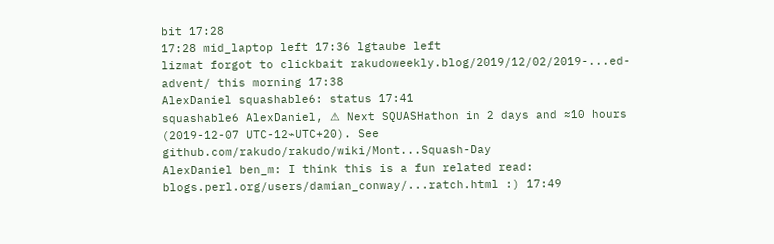bit 17:28
17:28 mid_laptop left 17:36 lgtaube left
lizmat forgot to clickbait rakudoweekly.blog/2019/12/02/2019-...ed-advent/ this morning 17:38
AlexDaniel squashable6: status 17:41
squashable6 AlexDaniel, ⚠ Next SQUASHathon in 2 days and ≈10 hours (2019-12-07 UTC-12⌁UTC+20). See github.com/rakudo/rakudo/wiki/Mont...Squash-Day
AlexDaniel ben_m: I think this is a fun related read: blogs.perl.org/users/damian_conway/...ratch.html :) 17:49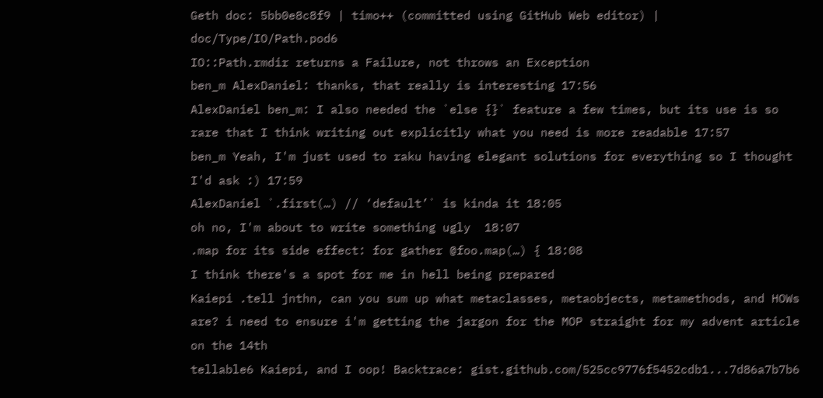Geth doc: 5bb0e8c8f9 | timo++ (committed using GitHub Web editor) | doc/Type/IO/Path.pod6
IO::Path.rmdir returns a Failure, not throws an Exception
ben_m AlexDaniel: thanks, that really is interesting 17:56
AlexDaniel ben_m: I also needed the `else {}` feature a few times, but its use is so rare that I think writing out explicitly what you need is more readable 17:57
ben_m Yeah, I'm just used to raku having elegant solutions for everything so I thought I'd ask :) 17:59
AlexDaniel `.first(…) // ‘default’` is kinda it 18:05
oh no, I'm about to write something ugly  18:07
.map for its side effect: for gather @foo.map(…) { 18:08
I think there's a spot for me in hell being prepared
Kaiepi .tell jnthn, can you sum up what metaclasses, metaobjects, metamethods, and HOWs are? i need to ensure i'm getting the jargon for the MOP straight for my advent article on the 14th
tellable6 Kaiepi, and I oop! Backtrace: gist.github.com/525cc9776f5452cdb1...7d86a7b7b6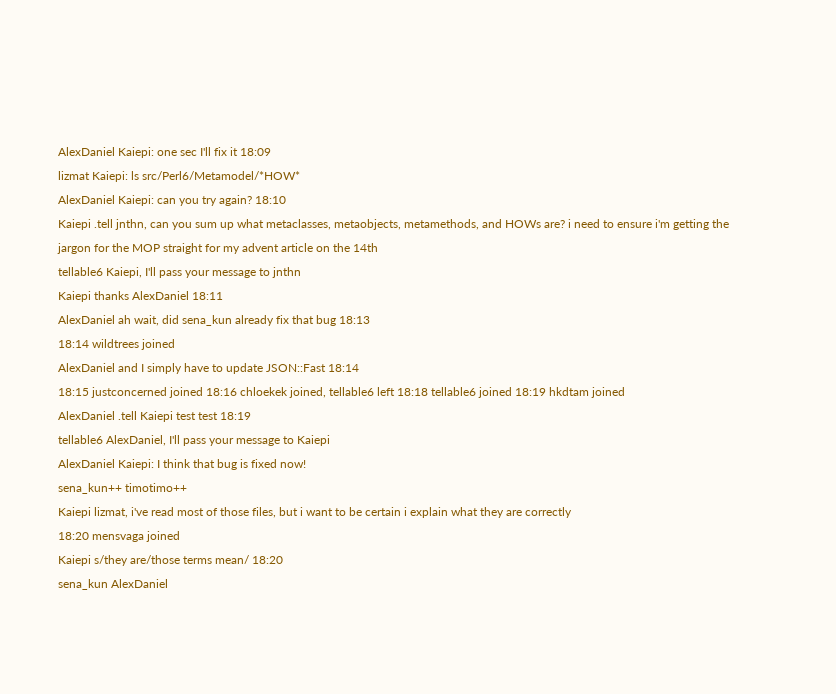AlexDaniel Kaiepi: one sec I'll fix it 18:09
lizmat Kaiepi: ls src/Perl6/Metamodel/*HOW*
AlexDaniel Kaiepi: can you try again? 18:10
Kaiepi .tell jnthn, can you sum up what metaclasses, metaobjects, metamethods, and HOWs are? i need to ensure i'm getting the jargon for the MOP straight for my advent article on the 14th
tellable6 Kaiepi, I'll pass your message to jnthn
Kaiepi thanks AlexDaniel 18:11
AlexDaniel ah wait, did sena_kun already fix that bug 18:13
18:14 wildtrees joined
AlexDaniel and I simply have to update JSON::Fast 18:14
18:15 justconcerned joined 18:16 chloekek joined, tellable6 left 18:18 tellable6 joined 18:19 hkdtam joined
AlexDaniel .tell Kaiepi test test 18:19
tellable6 AlexDaniel, I'll pass your message to Kaiepi
AlexDaniel Kaiepi: I think that bug is fixed now!
sena_kun++ timotimo++
Kaiepi lizmat, i've read most of those files, but i want to be certain i explain what they are correctly
18:20 mensvaga joined
Kaiepi s/they are/those terms mean/ 18:20
sena_kun AlexDaniel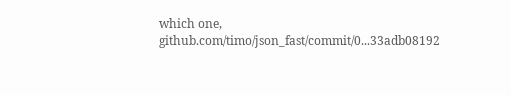which one, github.com/timo/json_fast/commit/0...33adb08192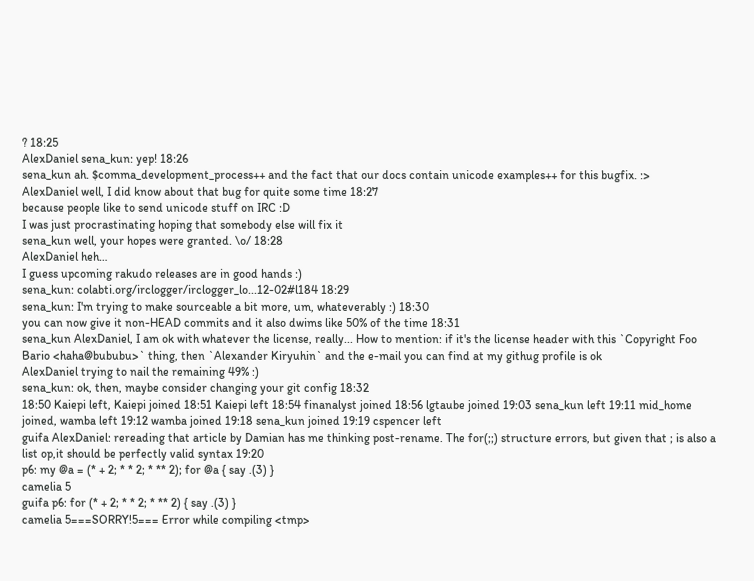? 18:25
AlexDaniel sena_kun: yep! 18:26
sena_kun ah. $comma_development_process++ and the fact that our docs contain unicode examples++ for this bugfix. :>
AlexDaniel well, I did know about that bug for quite some time 18:27
because people like to send unicode stuff on IRC :D
I was just procrastinating hoping that somebody else will fix it
sena_kun well, your hopes were granted. \o/ 18:28
AlexDaniel heh…
I guess upcoming rakudo releases are in good hands :)
sena_kun: colabti.org/irclogger/irclogger_lo...12-02#l184 18:29
sena_kun: I'm trying to make sourceable a bit more, um, whateverably :) 18:30
you can now give it non-HEAD commits and it also dwims like 50% of the time 18:31
sena_kun AlexDaniel, I am ok with whatever the license, really... How to mention: if it's the license header with this `Copyright Foo Bario <haha@bububu>` thing, then `Alexander Kiryuhin` and the e-mail you can find at my githug profile is ok
AlexDaniel trying to nail the remaining 49% :)
sena_kun: ok, then, maybe consider changing your git config 18:32
18:50 Kaiepi left, Kaiepi joined 18:51 Kaiepi left 18:54 finanalyst joined 18:56 lgtaube joined 19:03 sena_kun left 19:11 mid_home joined, wamba left 19:12 wamba joined 19:18 sena_kun joined 19:19 cspencer left
guifa AlexDaniel: rereading that article by Damian has me thinking post-rename. The for(;;) structure errors, but given that ; is also a list op,it should be perfectly valid syntax 19:20
p6: my @a = (* + 2; * * 2; * ** 2); for @a { say .(3) }
camelia 5
guifa p6: for (* + 2; * * 2; * ** 2) { say .(3) }
camelia 5===SORRY!5=== Error while compiling <tmp>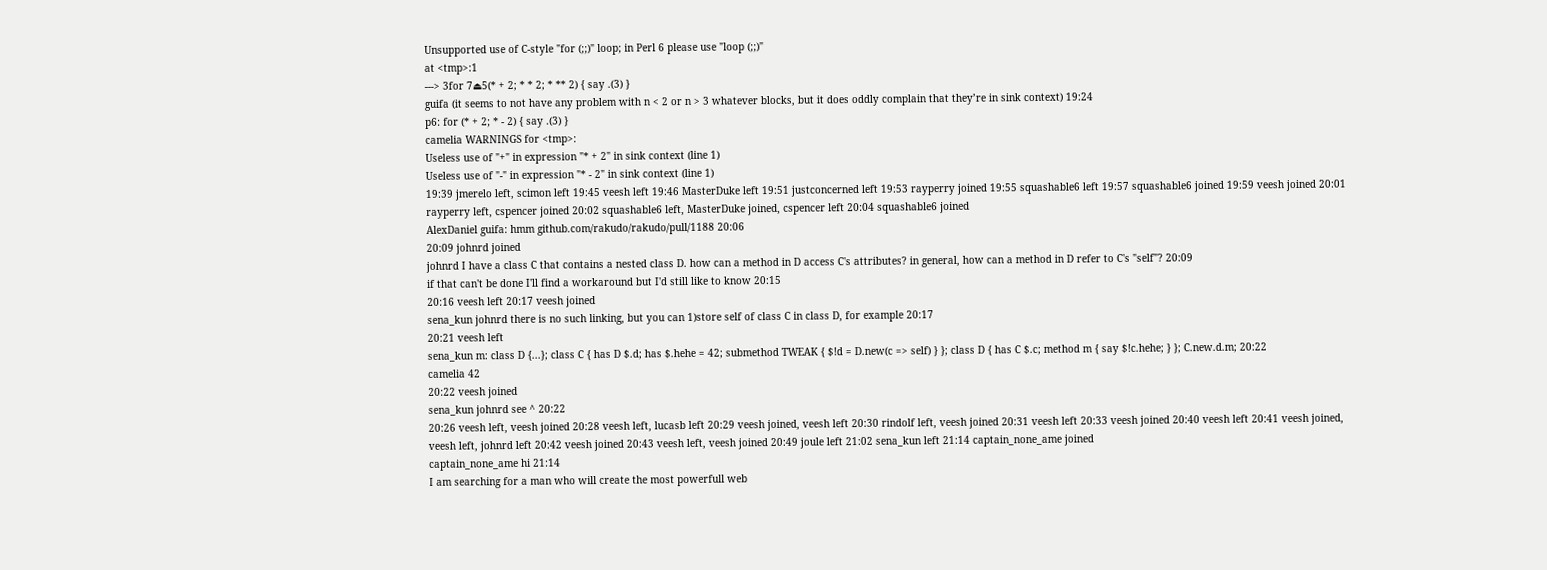Unsupported use of C-style "for (;;)" loop; in Perl 6 please use "loop (;;)"
at <tmp>:1
---> 3for 7⏏5(* + 2; * * 2; * ** 2) { say .(3) }
guifa (it seems to not have any problem with n < 2 or n > 3 whatever blocks, but it does oddly complain that they’re in sink context) 19:24
p6: for (* + 2; * - 2) { say .(3) }
camelia WARNINGS for <tmp>:
Useless use of "+" in expression "* + 2" in sink context (line 1)
Useless use of "-" in expression "* - 2" in sink context (line 1)
19:39 jmerelo left, scimon left 19:45 veesh left 19:46 MasterDuke left 19:51 justconcerned left 19:53 rayperry joined 19:55 squashable6 left 19:57 squashable6 joined 19:59 veesh joined 20:01 rayperry left, cspencer joined 20:02 squashable6 left, MasterDuke joined, cspencer left 20:04 squashable6 joined
AlexDaniel guifa: hmm github.com/rakudo/rakudo/pull/1188 20:06
20:09 johnrd joined
johnrd I have a class C that contains a nested class D. how can a method in D access C's attributes? in general, how can a method in D refer to C's "self"? 20:09
if that can't be done I'll find a workaround but I'd still like to know 20:15
20:16 veesh left 20:17 veesh joined
sena_kun johnrd there is no such linking, but you can 1)store self of class C in class D, for example 20:17
20:21 veesh left
sena_kun m: class D {...}; class C { has D $.d; has $.hehe = 42; submethod TWEAK { $!d = D.new(c => self) } }; class D { has C $.c; method m { say $!c.hehe; } }; C.new.d.m; 20:22
camelia 42
20:22 veesh joined
sena_kun johnrd see ^ 20:22
20:26 veesh left, veesh joined 20:28 veesh left, lucasb left 20:29 veesh joined, veesh left 20:30 rindolf left, veesh joined 20:31 veesh left 20:33 veesh joined 20:40 veesh left 20:41 veesh joined, veesh left, johnrd left 20:42 veesh joined 20:43 veesh left, veesh joined 20:49 joule left 21:02 sena_kun left 21:14 captain_none_ame joined
captain_none_ame hi 21:14
I am searching for a man who will create the most powerfull web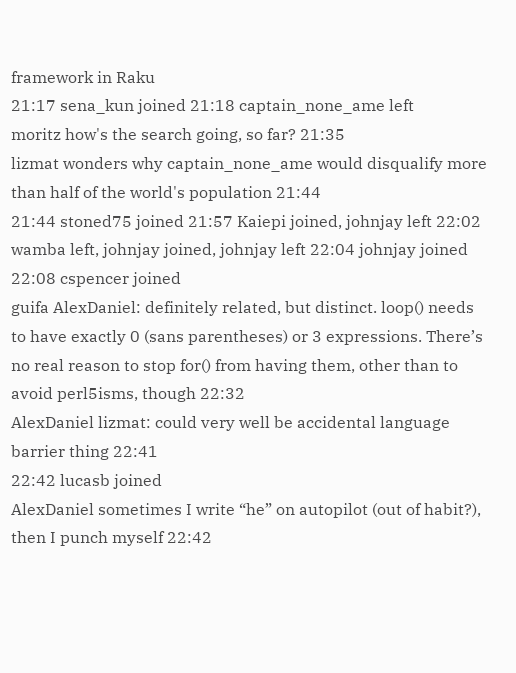framework in Raku
21:17 sena_kun joined 21:18 captain_none_ame left
moritz how's the search going, so far? 21:35
lizmat wonders why captain_none_ame would disqualify more than half of the world's population 21:44
21:44 stoned75 joined 21:57 Kaiepi joined, johnjay left 22:02 wamba left, johnjay joined, johnjay left 22:04 johnjay joined 22:08 cspencer joined
guifa AlexDaniel: definitely related, but distinct. loop() needs to have exactly 0 (sans parentheses) or 3 expressions. There’s no real reason to stop for() from having them, other than to avoid perl5isms, though 22:32
AlexDaniel lizmat: could very well be accidental language barrier thing 22:41
22:42 lucasb joined
AlexDaniel sometimes I write “he” on autopilot (out of habit?), then I punch myself 22:42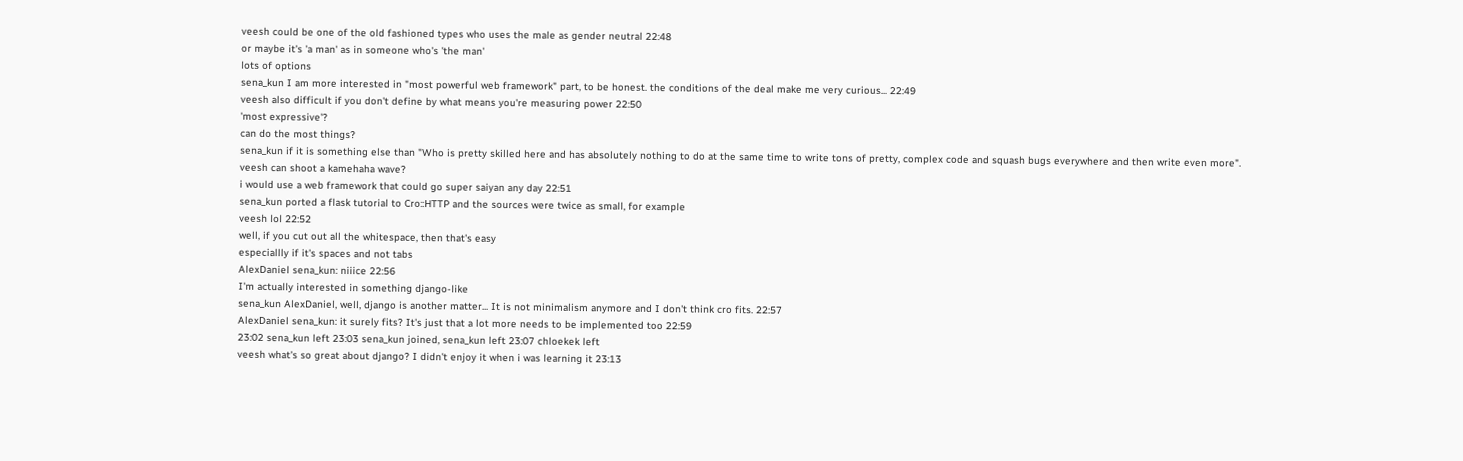veesh could be one of the old fashioned types who uses the male as gender neutral 22:48
or maybe it's 'a man' as in someone who's 'the man'
lots of options
sena_kun I am more interested in "most powerful web framework" part, to be honest. the conditions of the deal make me very curious... 22:49
veesh also difficult if you don't define by what means you're measuring power 22:50
'most expressive'?
can do the most things?
sena_kun if it is something else than "Who is pretty skilled here and has absolutely nothing to do at the same time to write tons of pretty, complex code and squash bugs everywhere and then write even more".
veesh can shoot a kamehaha wave?
i would use a web framework that could go super saiyan any day 22:51
sena_kun ported a flask tutorial to Cro::HTTP and the sources were twice as small, for example
veesh lol 22:52
well, if you cut out all the whitespace, then that's easy
especiallly if it's spaces and not tabs
AlexDaniel sena_kun: niiice 22:56
I'm actually interested in something django-like
sena_kun AlexDaniel, well, django is another matter... It is not minimalism anymore and I don't think cro fits. 22:57
AlexDaniel sena_kun: it surely fits? It's just that a lot more needs to be implemented too 22:59
23:02 sena_kun left 23:03 sena_kun joined, sena_kun left 23:07 chloekek left
veesh what's so great about django? I didn't enjoy it when i was learning it 23:13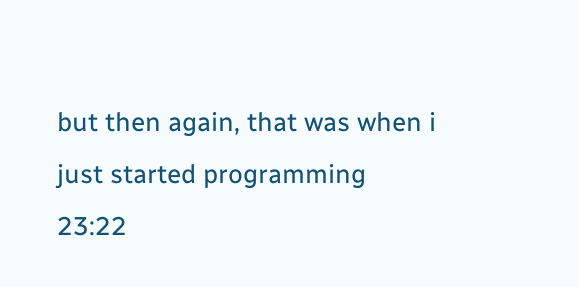but then again, that was when i just started programming
23:22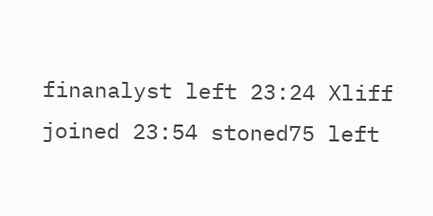finanalyst left 23:24 Xliff joined 23:54 stoned75 left